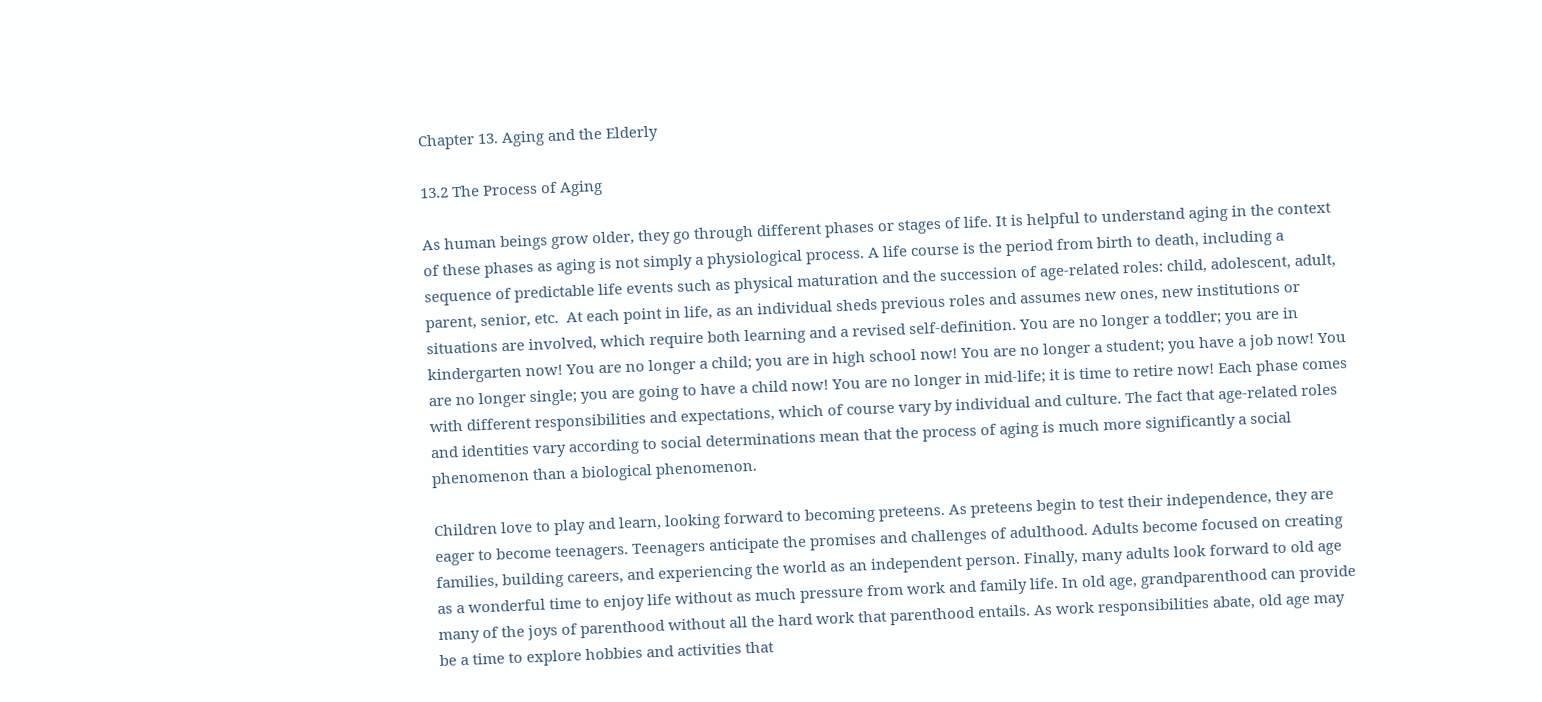Chapter 13. Aging and the Elderly

13.2 The Process of Aging

As human beings grow older, they go through different phases or stages of life. It is helpful to understand aging in the context of these phases as aging is not simply a physiological process. A life course is the period from birth to death, including a sequence of predictable life events such as physical maturation and the succession of age-related roles: child, adolescent, adult, parent, senior, etc.  At each point in life, as an individual sheds previous roles and assumes new ones, new institutions or situations are involved, which require both learning and a revised self-definition. You are no longer a toddler; you are in kindergarten now! You are no longer a child; you are in high school now! You are no longer a student; you have a job now! You are no longer single; you are going to have a child now! You are no longer in mid-life; it is time to retire now! Each phase comes with different responsibilities and expectations, which of course vary by individual and culture. The fact that age-related roles and identities vary according to social determinations mean that the process of aging is much more significantly a social phenomenon than a biological phenomenon.

Children love to play and learn, looking forward to becoming preteens. As preteens begin to test their independence, they are eager to become teenagers. Teenagers anticipate the promises and challenges of adulthood. Adults become focused on creating families, building careers, and experiencing the world as an independent person. Finally, many adults look forward to old age as a wonderful time to enjoy life without as much pressure from work and family life. In old age, grandparenthood can provide many of the joys of parenthood without all the hard work that parenthood entails. As work responsibilities abate, old age may be a time to explore hobbies and activities that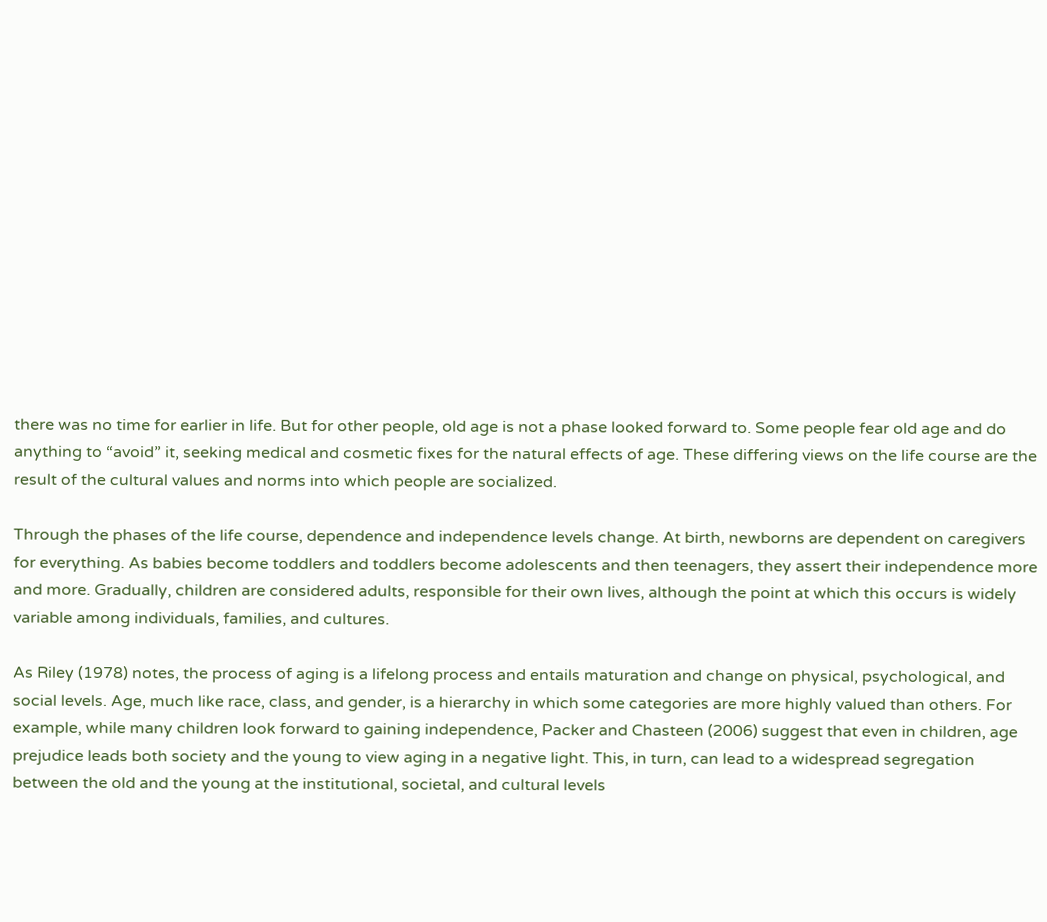there was no time for earlier in life. But for other people, old age is not a phase looked forward to. Some people fear old age and do anything to “avoid” it, seeking medical and cosmetic fixes for the natural effects of age. These differing views on the life course are the result of the cultural values and norms into which people are socialized.

Through the phases of the life course, dependence and independence levels change. At birth, newborns are dependent on caregivers for everything. As babies become toddlers and toddlers become adolescents and then teenagers, they assert their independence more and more. Gradually, children are considered adults, responsible for their own lives, although the point at which this occurs is widely variable among individuals, families, and cultures.

As Riley (1978) notes, the process of aging is a lifelong process and entails maturation and change on physical, psychological, and social levels. Age, much like race, class, and gender, is a hierarchy in which some categories are more highly valued than others. For example, while many children look forward to gaining independence, Packer and Chasteen (2006) suggest that even in children, age prejudice leads both society and the young to view aging in a negative light. This, in turn, can lead to a widespread segregation between the old and the young at the institutional, societal, and cultural levels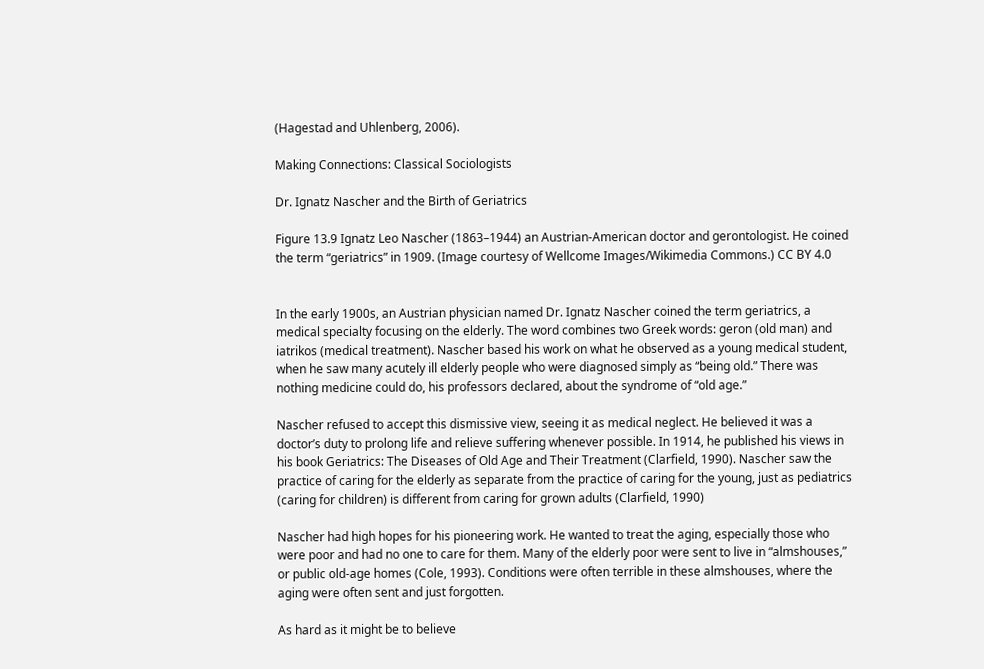(Hagestad and Uhlenberg, 2006).

Making Connections: Classical Sociologists

Dr. Ignatz Nascher and the Birth of Geriatrics

Figure 13.9 Ignatz Leo Nascher (1863–1944) an Austrian-American doctor and gerontologist. He coined the term “geriatrics” in 1909. (Image courtesy of Wellcome Images/Wikimedia Commons.) CC BY 4.0


In the early 1900s, an Austrian physician named Dr. Ignatz Nascher coined the term geriatrics, a medical specialty focusing on the elderly. The word combines two Greek words: geron (old man) and iatrikos (medical treatment). Nascher based his work on what he observed as a young medical student, when he saw many acutely ill elderly people who were diagnosed simply as “being old.” There was nothing medicine could do, his professors declared, about the syndrome of “old age.”

Nascher refused to accept this dismissive view, seeing it as medical neglect. He believed it was a doctor’s duty to prolong life and relieve suffering whenever possible. In 1914, he published his views in his book Geriatrics: The Diseases of Old Age and Their Treatment (Clarfield, 1990). Nascher saw the practice of caring for the elderly as separate from the practice of caring for the young, just as pediatrics (caring for children) is different from caring for grown adults (Clarfield, 1990)

Nascher had high hopes for his pioneering work. He wanted to treat the aging, especially those who were poor and had no one to care for them. Many of the elderly poor were sent to live in “almshouses,” or public old-age homes (Cole, 1993). Conditions were often terrible in these almshouses, where the aging were often sent and just forgotten.

As hard as it might be to believe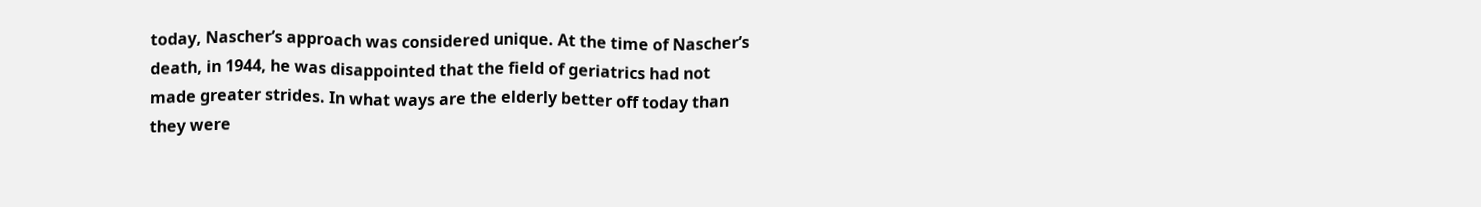today, Nascher’s approach was considered unique. At the time of Nascher’s death, in 1944, he was disappointed that the field of geriatrics had not made greater strides. In what ways are the elderly better off today than they were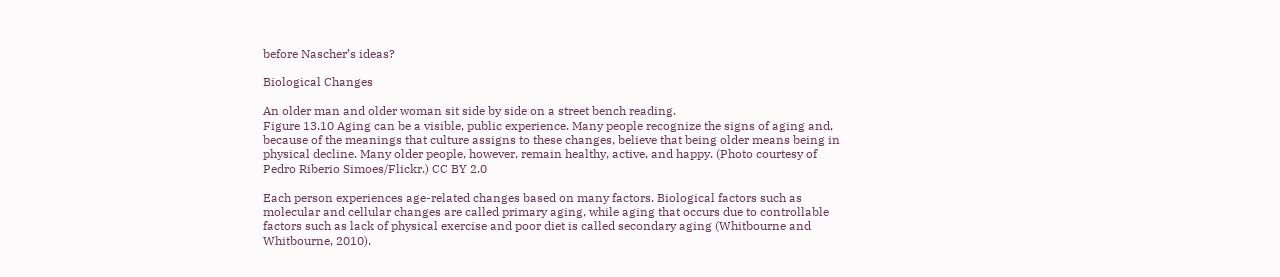before Nascher’s ideas?

Biological Changes

An older man and older woman sit side by side on a street bench reading.
Figure 13.10 Aging can be a visible, public experience. Many people recognize the signs of aging and, because of the meanings that culture assigns to these changes, believe that being older means being in physical decline. Many older people, however, remain healthy, active, and happy. (Photo courtesy of Pedro Riberio Simoes/Flickr.) CC BY 2.0

Each person experiences age-related changes based on many factors. Biological factors such as molecular and cellular changes are called primary aging, while aging that occurs due to controllable factors such as lack of physical exercise and poor diet is called secondary aging (Whitbourne and Whitbourne, 2010).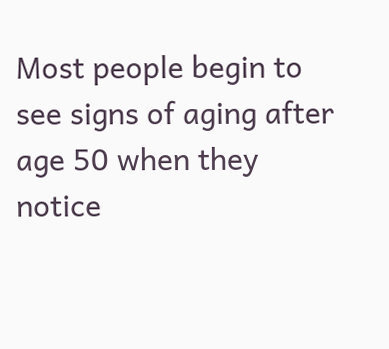Most people begin to see signs of aging after age 50 when they notice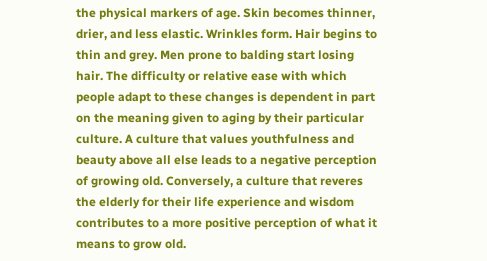the physical markers of age. Skin becomes thinner, drier, and less elastic. Wrinkles form. Hair begins to thin and grey. Men prone to balding start losing hair. The difficulty or relative ease with which people adapt to these changes is dependent in part on the meaning given to aging by their particular culture. A culture that values youthfulness and beauty above all else leads to a negative perception of growing old. Conversely, a culture that reveres the elderly for their life experience and wisdom contributes to a more positive perception of what it means to grow old.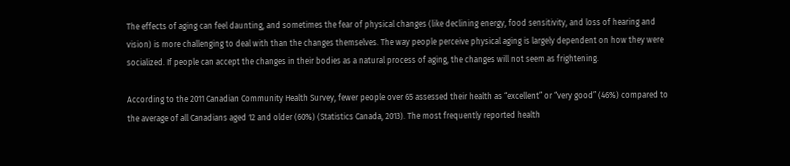The effects of aging can feel daunting, and sometimes the fear of physical changes (like declining energy, food sensitivity, and loss of hearing and vision) is more challenging to deal with than the changes themselves. The way people perceive physical aging is largely dependent on how they were socialized. If people can accept the changes in their bodies as a natural process of aging, the changes will not seem as frightening.

According to the 2011 Canadian Community Health Survey, fewer people over 65 assessed their health as “excellent” or “very good” (46%) compared to the average of all Canadians aged 12 and older (60%) (Statistics Canada, 2013). The most frequently reported health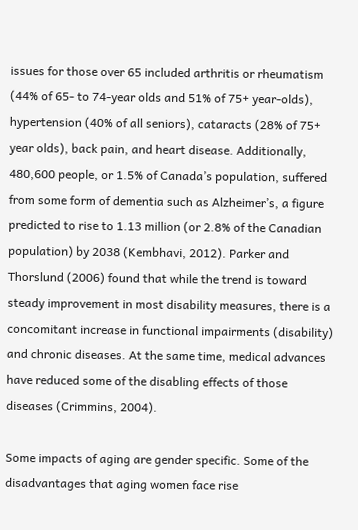issues for those over 65 included arthritis or rheumatism (44% of 65- to 74-year olds and 51% of 75+ year-olds), hypertension (40% of all seniors), cataracts (28% of 75+ year olds), back pain, and heart disease. Additionally, 480,600 people, or 1.5% of Canada’s population, suffered from some form of dementia such as Alzheimer’s, a figure predicted to rise to 1.13 million (or 2.8% of the Canadian population) by 2038 (Kembhavi, 2012). Parker and Thorslund (2006) found that while the trend is toward steady improvement in most disability measures, there is a concomitant increase in functional impairments (disability) and chronic diseases. At the same time, medical advances have reduced some of the disabling effects of those diseases (Crimmins, 2004).

Some impacts of aging are gender specific. Some of the disadvantages that aging women face rise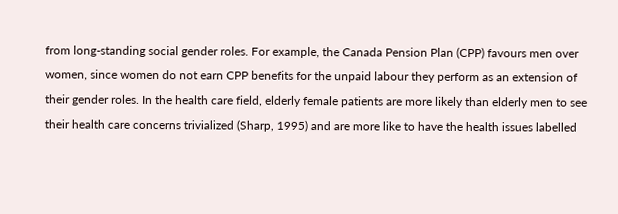from long-standing social gender roles. For example, the Canada Pension Plan (CPP) favours men over women, since women do not earn CPP benefits for the unpaid labour they perform as an extension of their gender roles. In the health care field, elderly female patients are more likely than elderly men to see their health care concerns trivialized (Sharp, 1995) and are more like to have the health issues labelled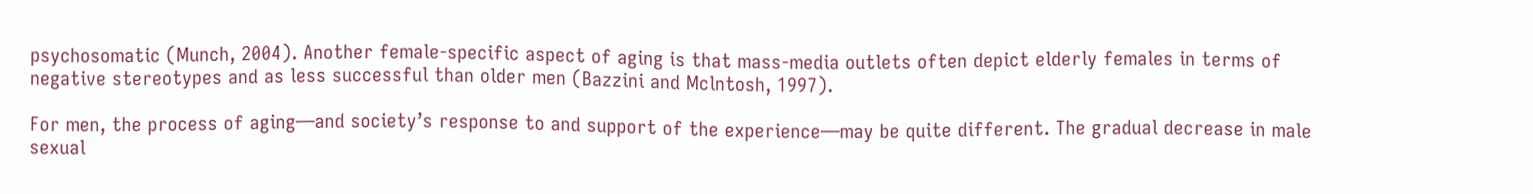psychosomatic (Munch, 2004). Another female-specific aspect of aging is that mass-media outlets often depict elderly females in terms of negative stereotypes and as less successful than older men (Bazzini and Mclntosh, 1997).

For men, the process of aging—and society’s response to and support of the experience—may be quite different. The gradual decrease in male sexual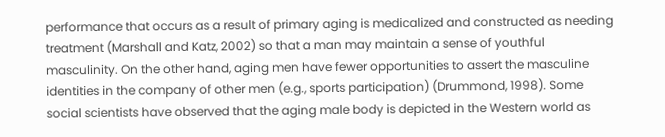performance that occurs as a result of primary aging is medicalized and constructed as needing treatment (Marshall and Katz, 2002) so that a man may maintain a sense of youthful masculinity. On the other hand, aging men have fewer opportunities to assert the masculine identities in the company of other men (e.g., sports participation) (Drummond, 1998). Some social scientists have observed that the aging male body is depicted in the Western world as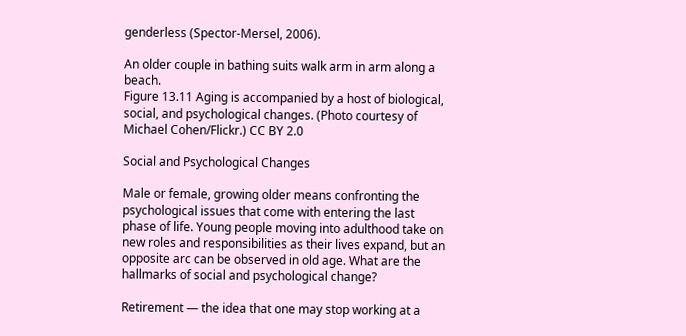genderless (Spector-Mersel, 2006).

An older couple in bathing suits walk arm in arm along a beach.
Figure 13.11 Aging is accompanied by a host of biological, social, and psychological changes. (Photo courtesy of Michael Cohen/Flickr.) CC BY 2.0

Social and Psychological Changes

Male or female, growing older means confronting the psychological issues that come with entering the last phase of life. Young people moving into adulthood take on new roles and responsibilities as their lives expand, but an opposite arc can be observed in old age. What are the hallmarks of social and psychological change?

Retirement — the idea that one may stop working at a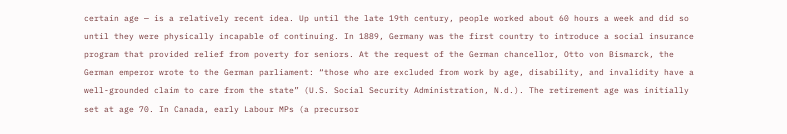certain age — is a relatively recent idea. Up until the late 19th century, people worked about 60 hours a week and did so until they were physically incapable of continuing. In 1889, Germany was the first country to introduce a social insurance program that provided relief from poverty for seniors. At the request of the German chancellor, Otto von Bismarck, the German emperor wrote to the German parliament: “those who are excluded from work by age, disability, and invalidity have a well-grounded claim to care from the state” (U.S. Social Security Administration, N.d.). The retirement age was initially set at age 70. In Canada, early Labour MPs (a precursor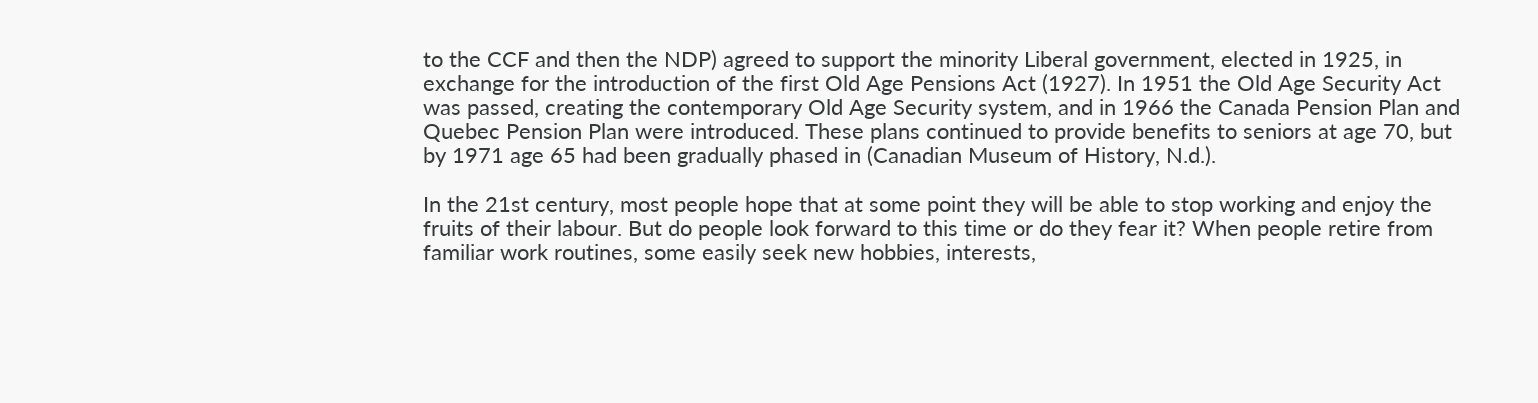to the CCF and then the NDP) agreed to support the minority Liberal government, elected in 1925, in exchange for the introduction of the first Old Age Pensions Act (1927). In 1951 the Old Age Security Act was passed, creating the contemporary Old Age Security system, and in 1966 the Canada Pension Plan and Quebec Pension Plan were introduced. These plans continued to provide benefits to seniors at age 70, but by 1971 age 65 had been gradually phased in (Canadian Museum of History, N.d.).

In the 21st century, most people hope that at some point they will be able to stop working and enjoy the fruits of their labour. But do people look forward to this time or do they fear it? When people retire from familiar work routines, some easily seek new hobbies, interests,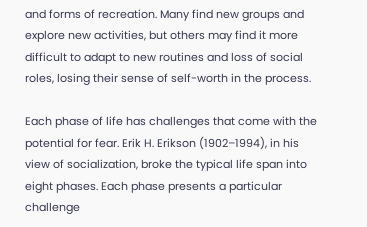and forms of recreation. Many find new groups and explore new activities, but others may find it more difficult to adapt to new routines and loss of social roles, losing their sense of self-worth in the process.

Each phase of life has challenges that come with the potential for fear. Erik H. Erikson (1902–1994), in his view of socialization, broke the typical life span into eight phases. Each phase presents a particular challenge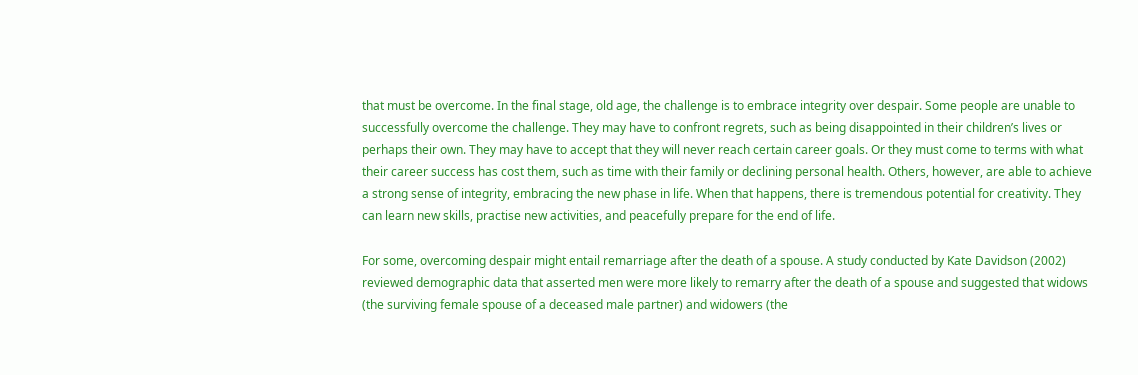that must be overcome. In the final stage, old age, the challenge is to embrace integrity over despair. Some people are unable to successfully overcome the challenge. They may have to confront regrets, such as being disappointed in their children’s lives or perhaps their own. They may have to accept that they will never reach certain career goals. Or they must come to terms with what their career success has cost them, such as time with their family or declining personal health. Others, however, are able to achieve a strong sense of integrity, embracing the new phase in life. When that happens, there is tremendous potential for creativity. They can learn new skills, practise new activities, and peacefully prepare for the end of life.

For some, overcoming despair might entail remarriage after the death of a spouse. A study conducted by Kate Davidson (2002) reviewed demographic data that asserted men were more likely to remarry after the death of a spouse and suggested that widows (the surviving female spouse of a deceased male partner) and widowers (the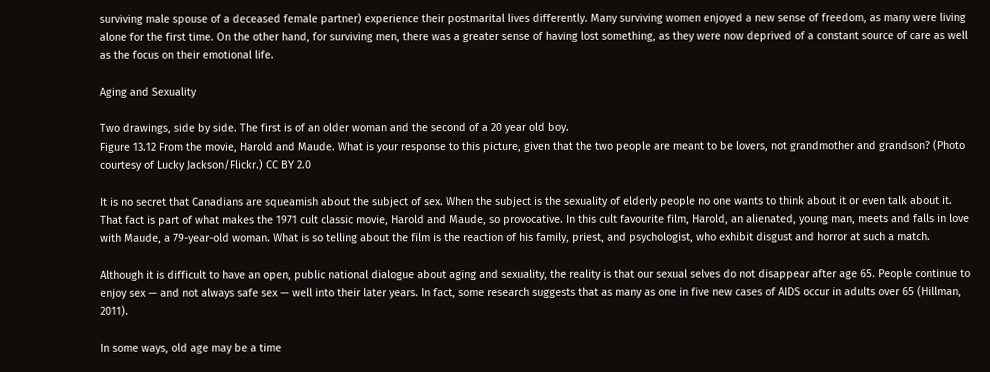surviving male spouse of a deceased female partner) experience their postmarital lives differently. Many surviving women enjoyed a new sense of freedom, as many were living alone for the first time. On the other hand, for surviving men, there was a greater sense of having lost something, as they were now deprived of a constant source of care as well as the focus on their emotional life.

Aging and Sexuality

Two drawings, side by side. The first is of an older woman and the second of a 20 year old boy.
Figure 13.12 From the movie, Harold and Maude. What is your response to this picture, given that the two people are meant to be lovers, not grandmother and grandson? (Photo courtesy of Lucky Jackson/Flickr.) CC BY 2.0

It is no secret that Canadians are squeamish about the subject of sex. When the subject is the sexuality of elderly people no one wants to think about it or even talk about it. That fact is part of what makes the 1971 cult classic movie, Harold and Maude, so provocative. In this cult favourite film, Harold, an alienated, young man, meets and falls in love with Maude, a 79-year-old woman. What is so telling about the film is the reaction of his family, priest, and psychologist, who exhibit disgust and horror at such a match.

Although it is difficult to have an open, public national dialogue about aging and sexuality, the reality is that our sexual selves do not disappear after age 65. People continue to enjoy sex — and not always safe sex — well into their later years. In fact, some research suggests that as many as one in five new cases of AIDS occur in adults over 65 (Hillman, 2011).

In some ways, old age may be a time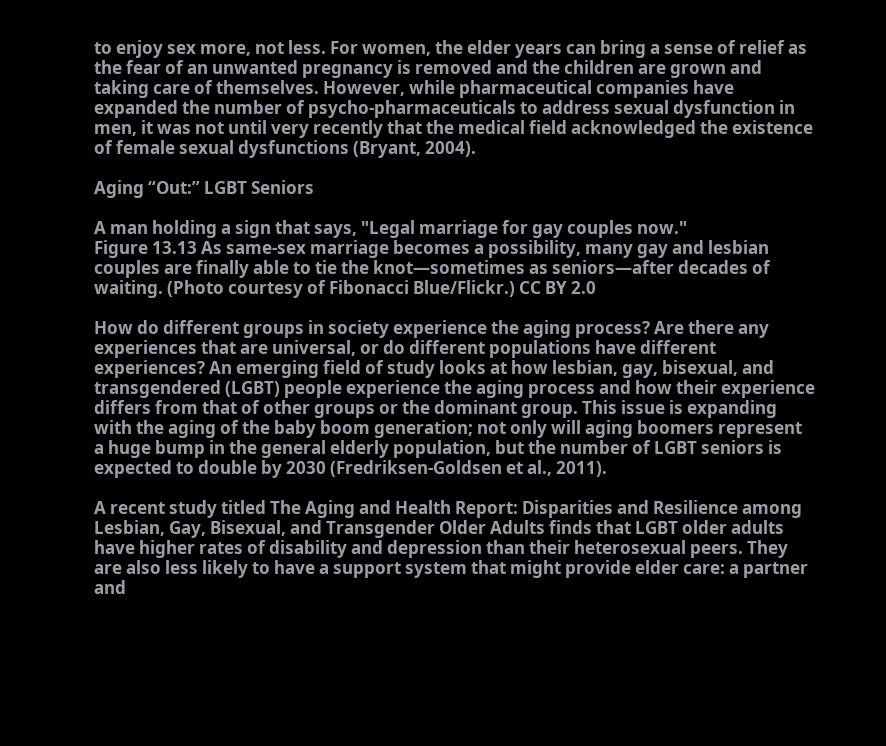to enjoy sex more, not less. For women, the elder years can bring a sense of relief as the fear of an unwanted pregnancy is removed and the children are grown and taking care of themselves. However, while pharmaceutical companies have expanded the number of psycho-pharmaceuticals to address sexual dysfunction in men, it was not until very recently that the medical field acknowledged the existence of female sexual dysfunctions (Bryant, 2004).

Aging “Out:” LGBT Seniors

A man holding a sign that says, "Legal marriage for gay couples now."
Figure 13.13 As same-sex marriage becomes a possibility, many gay and lesbian couples are finally able to tie the knot—sometimes as seniors—after decades of waiting. (Photo courtesy of Fibonacci Blue/Flickr.) CC BY 2.0

How do different groups in society experience the aging process? Are there any experiences that are universal, or do different populations have different experiences? An emerging field of study looks at how lesbian, gay, bisexual, and transgendered (LGBT) people experience the aging process and how their experience differs from that of other groups or the dominant group. This issue is expanding with the aging of the baby boom generation; not only will aging boomers represent a huge bump in the general elderly population, but the number of LGBT seniors is expected to double by 2030 (Fredriksen-Goldsen et al., 2011).

A recent study titled The Aging and Health Report: Disparities and Resilience among Lesbian, Gay, Bisexual, and Transgender Older Adults finds that LGBT older adults have higher rates of disability and depression than their heterosexual peers. They are also less likely to have a support system that might provide elder care: a partner and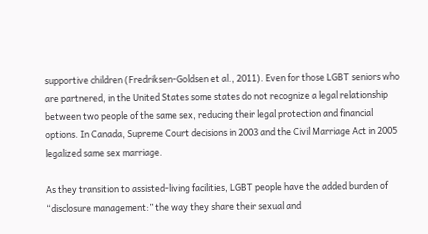supportive children (Fredriksen-Goldsen et al., 2011). Even for those LGBT seniors who are partnered, in the United States some states do not recognize a legal relationship between two people of the same sex, reducing their legal protection and financial options. In Canada, Supreme Court decisions in 2003 and the Civil Marriage Act in 2005 legalized same sex marriage.

As they transition to assisted-living facilities, LGBT people have the added burden of “disclosure management:” the way they share their sexual and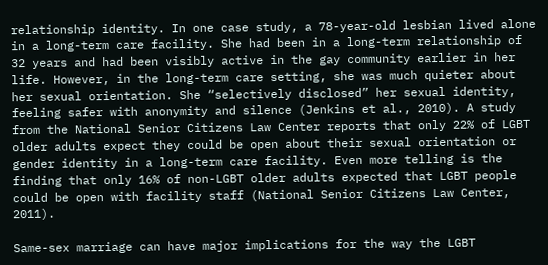relationship identity. In one case study, a 78-year-old lesbian lived alone in a long-term care facility. She had been in a long-term relationship of 32 years and had been visibly active in the gay community earlier in her life. However, in the long-term care setting, she was much quieter about her sexual orientation. She “selectively disclosed” her sexual identity, feeling safer with anonymity and silence (Jenkins et al., 2010). A study from the National Senior Citizens Law Center reports that only 22% of LGBT older adults expect they could be open about their sexual orientation or gender identity in a long-term care facility. Even more telling is the finding that only 16% of non-LGBT older adults expected that LGBT people could be open with facility staff (National Senior Citizens Law Center, 2011).

Same-sex marriage can have major implications for the way the LGBT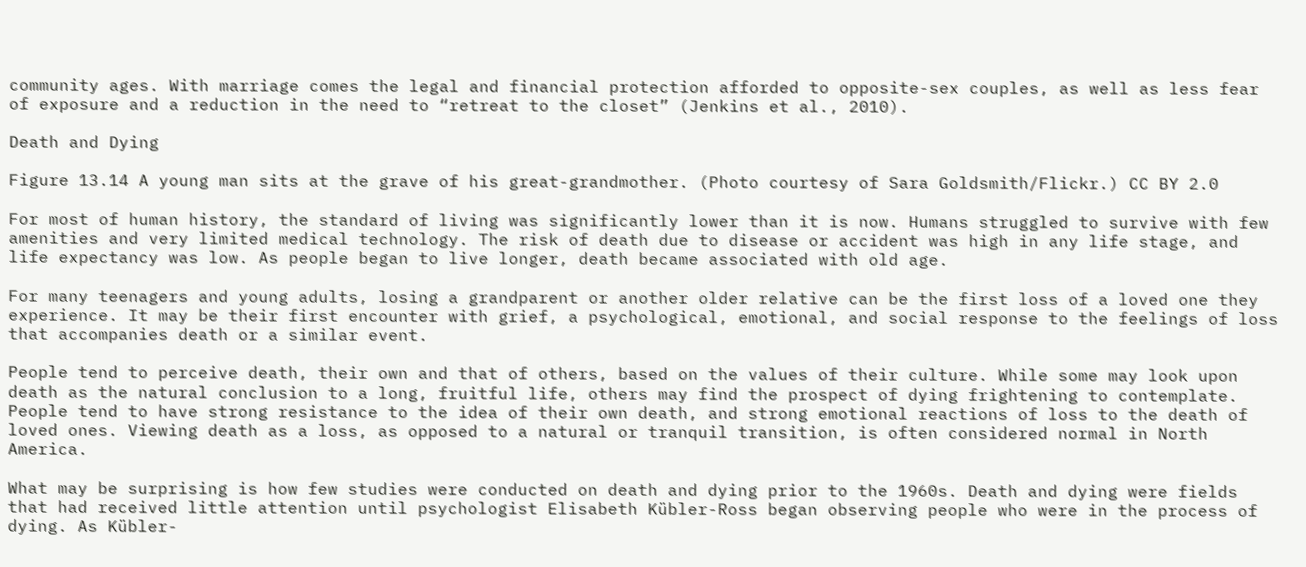community ages. With marriage comes the legal and financial protection afforded to opposite-sex couples, as well as less fear of exposure and a reduction in the need to “retreat to the closet” (Jenkins et al., 2010).

Death and Dying

Figure 13.14 A young man sits at the grave of his great-grandmother. (Photo courtesy of Sara Goldsmith/Flickr.) CC BY 2.0

For most of human history, the standard of living was significantly lower than it is now. Humans struggled to survive with few amenities and very limited medical technology. The risk of death due to disease or accident was high in any life stage, and life expectancy was low. As people began to live longer, death became associated with old age.

For many teenagers and young adults, losing a grandparent or another older relative can be the first loss of a loved one they experience. It may be their first encounter with grief, a psychological, emotional, and social response to the feelings of loss that accompanies death or a similar event.

People tend to perceive death, their own and that of others, based on the values of their culture. While some may look upon death as the natural conclusion to a long, fruitful life, others may find the prospect of dying frightening to contemplate. People tend to have strong resistance to the idea of their own death, and strong emotional reactions of loss to the death of loved ones. Viewing death as a loss, as opposed to a natural or tranquil transition, is often considered normal in North America.

What may be surprising is how few studies were conducted on death and dying prior to the 1960s. Death and dying were fields that had received little attention until psychologist Elisabeth Kübler-Ross began observing people who were in the process of dying. As Kübler-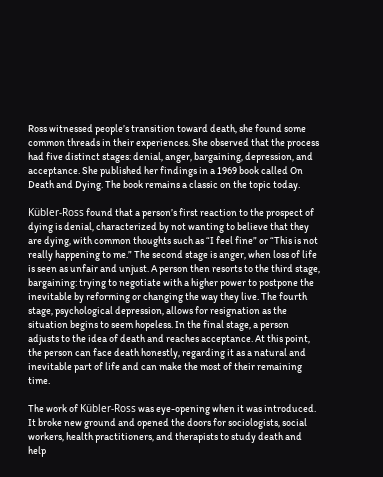Ross witnessed people’s transition toward death, she found some common threads in their experiences. She observed that the process had five distinct stages: denial, anger, bargaining, depression, and acceptance. She published her findings in a 1969 book called On Death and Dying. The book remains a classic on the topic today.

Kübler-Ross found that a person’s first reaction to the prospect of dying is denial, characterized by not wanting to believe that they are dying, with common thoughts such as “I feel fine” or “This is not really happening to me.” The second stage is anger, when loss of life is seen as unfair and unjust. A person then resorts to the third stage, bargaining: trying to negotiate with a higher power to postpone the inevitable by reforming or changing the way they live. The fourth stage, psychological depression, allows for resignation as the situation begins to seem hopeless. In the final stage, a person adjusts to the idea of death and reaches acceptance. At this point, the person can face death honestly, regarding it as a natural and inevitable part of life and can make the most of their remaining time.

The work of Kübler-Ross was eye-opening when it was introduced. It broke new ground and opened the doors for sociologists, social workers, health practitioners, and therapists to study death and help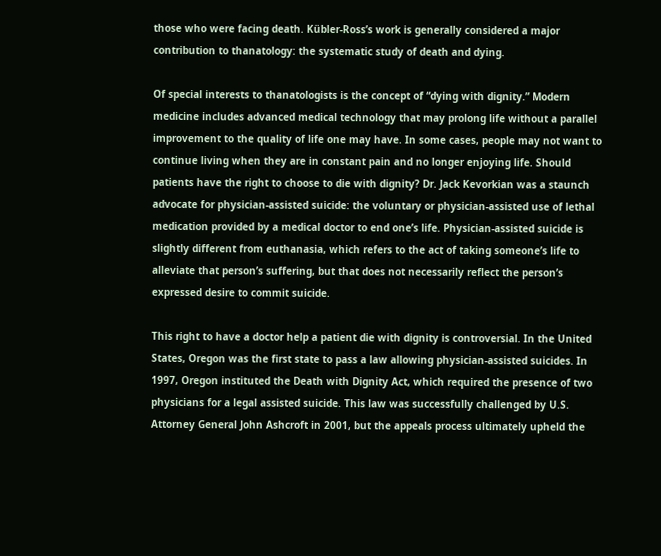those who were facing death. Kübler-Ross’s work is generally considered a major contribution to thanatology: the systematic study of death and dying.

Of special interests to thanatologists is the concept of “dying with dignity.” Modern medicine includes advanced medical technology that may prolong life without a parallel improvement to the quality of life one may have. In some cases, people may not want to continue living when they are in constant pain and no longer enjoying life. Should patients have the right to choose to die with dignity? Dr. Jack Kevorkian was a staunch advocate for physician-assisted suicide: the voluntary or physician-assisted use of lethal medication provided by a medical doctor to end one’s life. Physician-assisted suicide is slightly different from euthanasia, which refers to the act of taking someone’s life to alleviate that person’s suffering, but that does not necessarily reflect the person’s expressed desire to commit suicide.

This right to have a doctor help a patient die with dignity is controversial. In the United States, Oregon was the first state to pass a law allowing physician-assisted suicides. In 1997, Oregon instituted the Death with Dignity Act, which required the presence of two physicians for a legal assisted suicide. This law was successfully challenged by U.S. Attorney General John Ashcroft in 2001, but the appeals process ultimately upheld the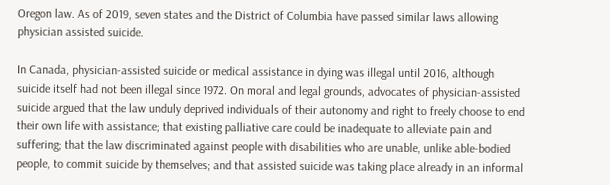Oregon law. As of 2019, seven states and the District of Columbia have passed similar laws allowing physician assisted suicide.

In Canada, physician-assisted suicide or medical assistance in dying was illegal until 2016, although suicide itself had not been illegal since 1972. On moral and legal grounds, advocates of physician-assisted suicide argued that the law unduly deprived individuals of their autonomy and right to freely choose to end their own life with assistance; that existing palliative care could be inadequate to alleviate pain and suffering; that the law discriminated against people with disabilities who are unable, unlike able-bodied people, to commit suicide by themselves; and that assisted suicide was taking place already in an informal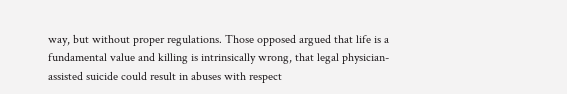way, but without proper regulations. Those opposed argued that life is a fundamental value and killing is intrinsically wrong, that legal physician-assisted suicide could result in abuses with respect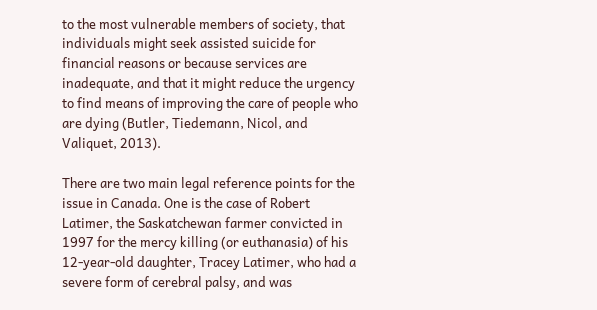to the most vulnerable members of society, that individuals might seek assisted suicide for financial reasons or because services are inadequate, and that it might reduce the urgency to find means of improving the care of people who are dying (Butler, Tiedemann, Nicol, and Valiquet, 2013).

There are two main legal reference points for the issue in Canada. One is the case of Robert Latimer, the Saskatchewan farmer convicted in 1997 for the mercy killing (or euthanasia) of his 12-year-old daughter, Tracey Latimer, who had a severe form of cerebral palsy, and was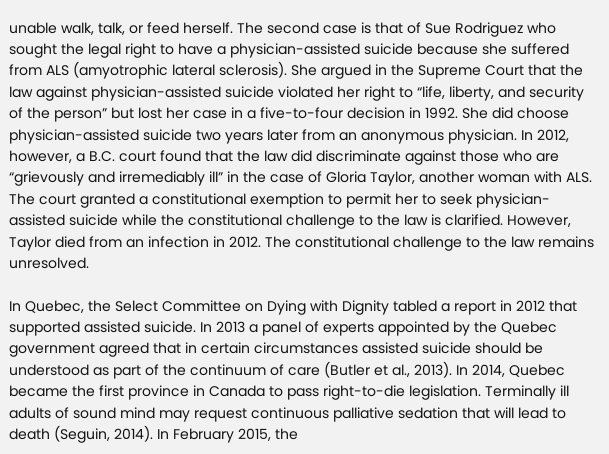unable walk, talk, or feed herself. The second case is that of Sue Rodriguez who sought the legal right to have a physician-assisted suicide because she suffered from ALS (amyotrophic lateral sclerosis). She argued in the Supreme Court that the law against physician-assisted suicide violated her right to “life, liberty, and security of the person” but lost her case in a five-to-four decision in 1992. She did choose physician-assisted suicide two years later from an anonymous physician. In 2012, however, a B.C. court found that the law did discriminate against those who are “grievously and irremediably ill” in the case of Gloria Taylor, another woman with ALS. The court granted a constitutional exemption to permit her to seek physician-assisted suicide while the constitutional challenge to the law is clarified. However, Taylor died from an infection in 2012. The constitutional challenge to the law remains unresolved.

In Quebec, the Select Committee on Dying with Dignity tabled a report in 2012 that supported assisted suicide. In 2013 a panel of experts appointed by the Quebec government agreed that in certain circumstances assisted suicide should be understood as part of the continuum of care (Butler et al., 2013). In 2014, Quebec became the first province in Canada to pass right-to-die legislation. Terminally ill adults of sound mind may request continuous palliative sedation that will lead to death (Seguin, 2014). In February 2015, the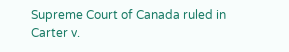Supreme Court of Canada ruled in Carter v.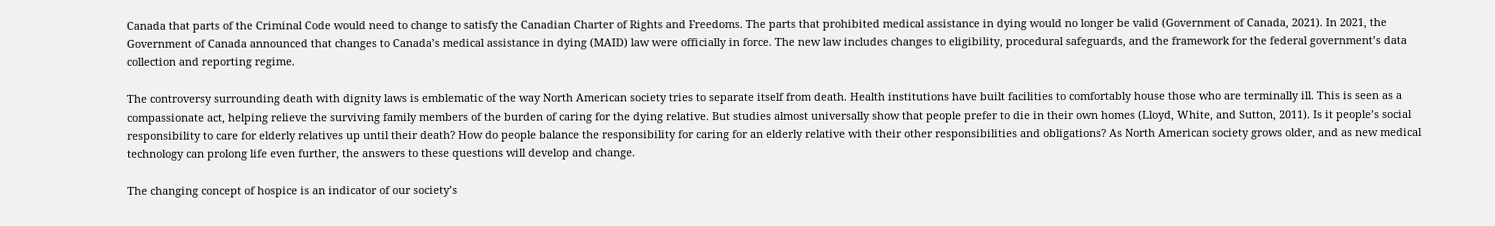Canada that parts of the Criminal Code would need to change to satisfy the Canadian Charter of Rights and Freedoms. The parts that prohibited medical assistance in dying would no longer be valid (Government of Canada, 2021). In 2021, the Government of Canada announced that changes to Canada’s medical assistance in dying (MAID) law were officially in force. The new law includes changes to eligibility, procedural safeguards, and the framework for the federal government’s data collection and reporting regime.

The controversy surrounding death with dignity laws is emblematic of the way North American society tries to separate itself from death. Health institutions have built facilities to comfortably house those who are terminally ill. This is seen as a compassionate act, helping relieve the surviving family members of the burden of caring for the dying relative. But studies almost universally show that people prefer to die in their own homes (Lloyd, White, and Sutton, 2011). Is it people’s social responsibility to care for elderly relatives up until their death? How do people balance the responsibility for caring for an elderly relative with their other responsibilities and obligations? As North American society grows older, and as new medical technology can prolong life even further, the answers to these questions will develop and change.

The changing concept of hospice is an indicator of our society’s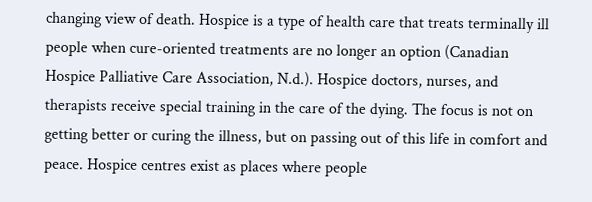changing view of death. Hospice is a type of health care that treats terminally ill people when cure-oriented treatments are no longer an option (Canadian Hospice Palliative Care Association, N.d.). Hospice doctors, nurses, and therapists receive special training in the care of the dying. The focus is not on getting better or curing the illness, but on passing out of this life in comfort and peace. Hospice centres exist as places where people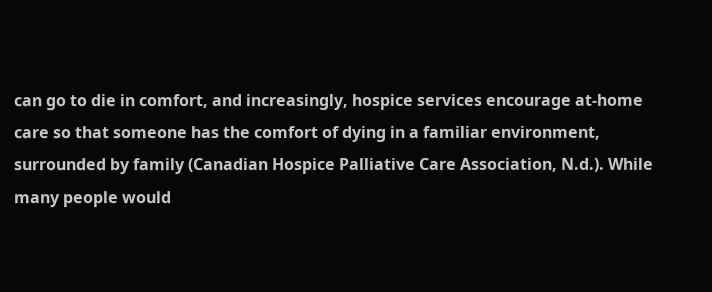can go to die in comfort, and increasingly, hospice services encourage at-home care so that someone has the comfort of dying in a familiar environment, surrounded by family (Canadian Hospice Palliative Care Association, N.d.). While many people would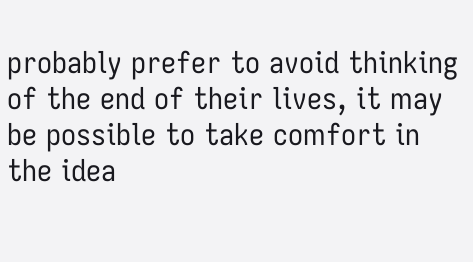probably prefer to avoid thinking of the end of their lives, it may be possible to take comfort in the idea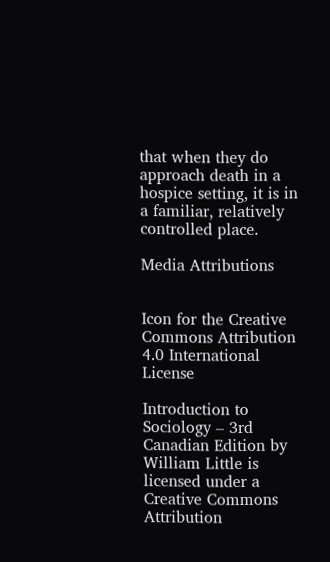that when they do approach death in a hospice setting, it is in a familiar, relatively controlled place.

Media Attributions


Icon for the Creative Commons Attribution 4.0 International License

Introduction to Sociology – 3rd Canadian Edition by William Little is licensed under a Creative Commons Attribution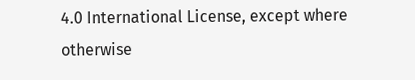4.0 International License, except where otherwise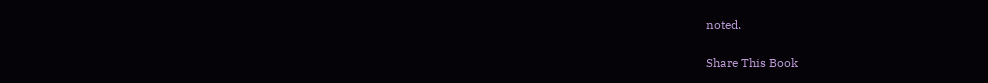noted.

Share This Book